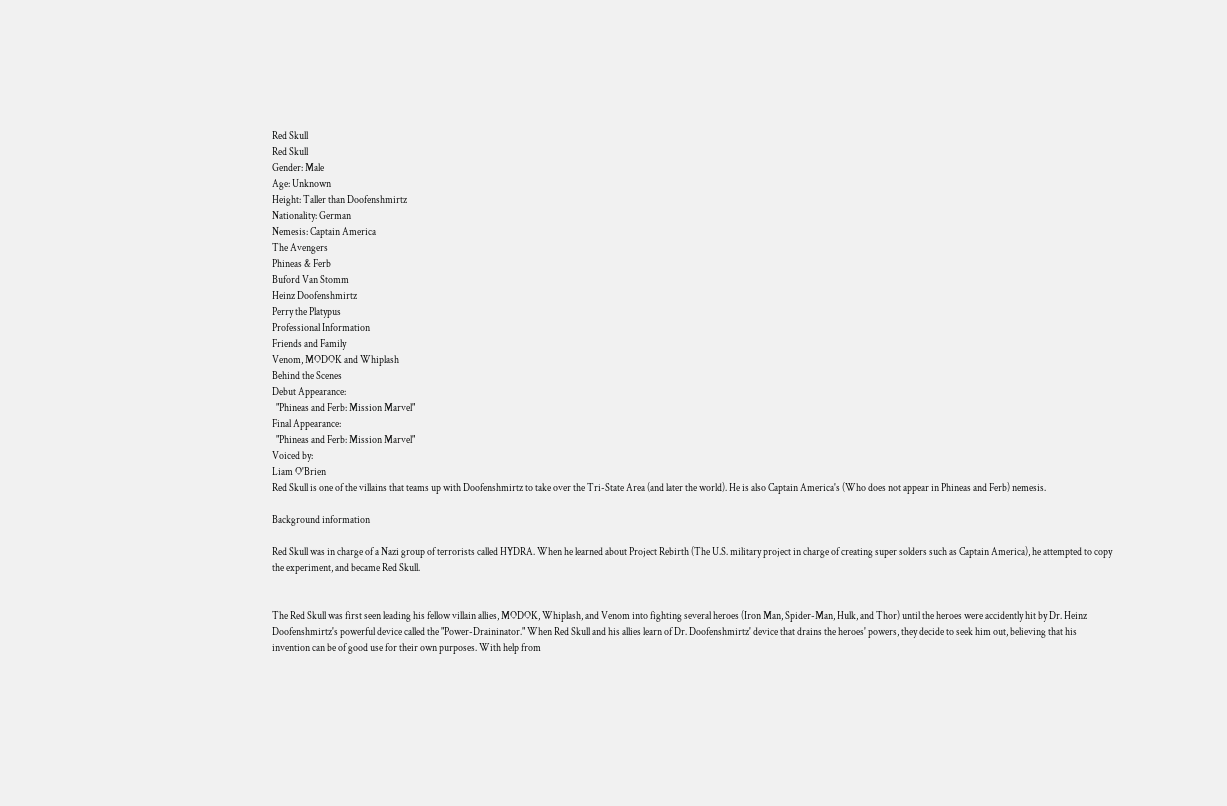Red Skull
Red Skull
Gender: Male
Age: Unknown
Height: Taller than Doofenshmirtz
Nationality: German
Nemesis: Captain America
The Avengers
Phineas & Ferb
Buford Van Stomm
Heinz Doofenshmirtz
Perry the Platypus
Professional Information
Friends and Family
Venom, MODOK and Whiplash
Behind the Scenes
Debut Appearance:
  "Phineas and Ferb: Mission Marvel"
Final Appearance:
  "Phineas and Ferb: Mission Marvel"
Voiced by:
Liam O'Brien
Red Skull is one of the villains that teams up with Doofenshmirtz to take over the Tri-State Area (and later the world). He is also Captain America's (Who does not appear in Phineas and Ferb) nemesis.

Background information

Red Skull was in charge of a Nazi group of terrorists called HYDRA. When he learned about Project Rebirth (The U.S. military project in charge of creating super solders such as Captain America), he attempted to copy the experiment, and became Red Skull.


The Red Skull was first seen leading his fellow villain allies, MODOK, Whiplash, and Venom into fighting several heroes (Iron Man, Spider-Man, Hulk, and Thor) until the heroes were accidently hit by Dr. Heinz Doofenshmirtz's powerful device called the "Power-Draininator." When Red Skull and his allies learn of Dr. Doofenshmirtz' device that drains the heroes' powers, they decide to seek him out, believing that his invention can be of good use for their own purposes. With help from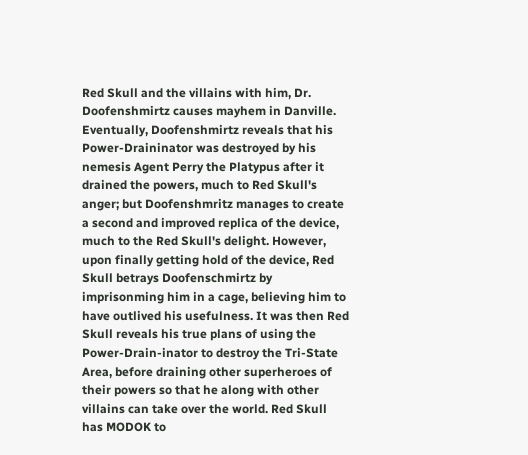Red Skull and the villains with him, Dr. Doofenshmirtz causes mayhem in Danville. Eventually, Doofenshmirtz reveals that his Power-Draininator was destroyed by his nemesis Agent Perry the Platypus after it drained the powers, much to Red Skull's anger; but Doofenshmritz manages to create a second and improved replica of the device, much to the Red Skull's delight. However, upon finally getting hold of the device, Red Skull betrays Doofenschmirtz by imprisonming him in a cage, believing him to have outlived his usefulness. It was then Red Skull reveals his true plans of using the Power-Drain-inator to destroy the Tri-State Area, before draining other superheroes of their powers so that he along with other villains can take over the world. Red Skull has MODOK to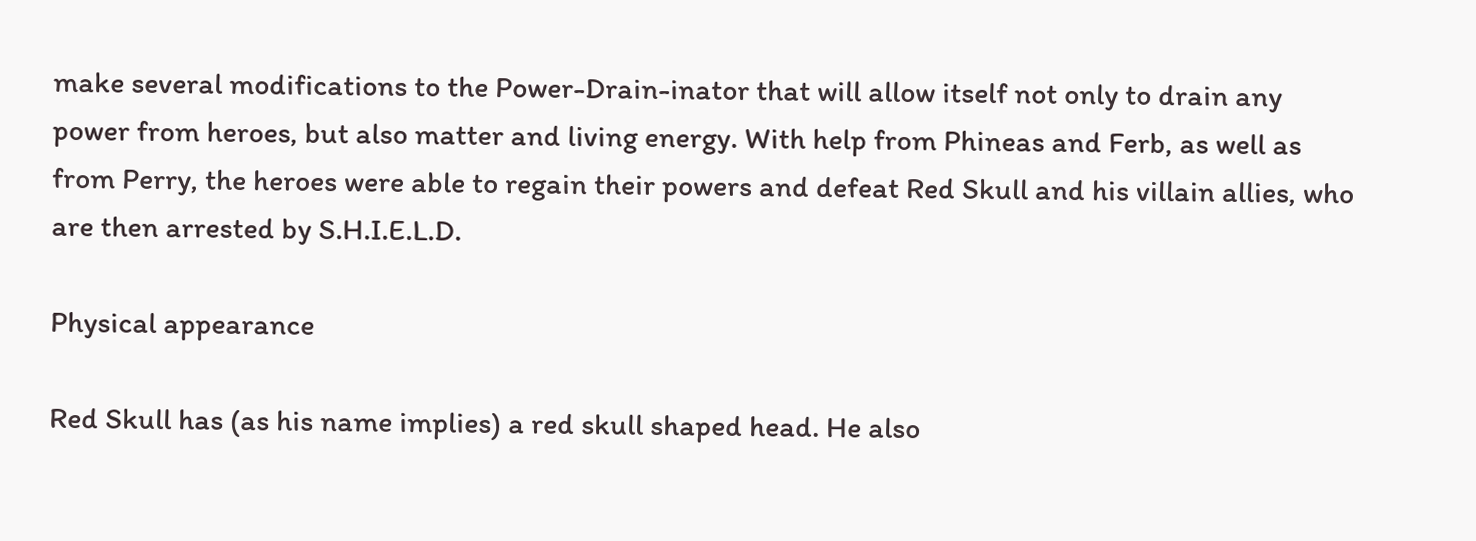make several modifications to the Power-Drain-inator that will allow itself not only to drain any power from heroes, but also matter and living energy. With help from Phineas and Ferb, as well as from Perry, the heroes were able to regain their powers and defeat Red Skull and his villain allies, who are then arrested by S.H.I.E.L.D.

Physical appearance

Red Skull has (as his name implies) a red skull shaped head. He also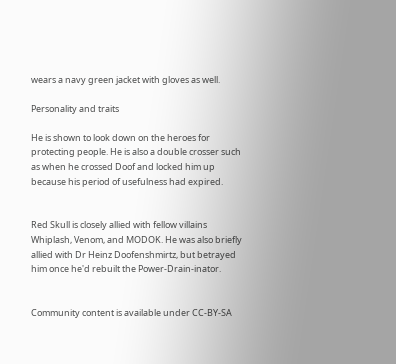wears a navy green jacket with gloves as well.

Personality and traits

He is shown to look down on the heroes for protecting people. He is also a double crosser such as when he crossed Doof and locked him up because his period of usefulness had expired.


Red Skull is closely allied with fellow villains Whiplash, Venom, and MODOK. He was also briefly allied with Dr Heinz Doofenshmirtz, but betrayed him once he'd rebuilt the Power-Drain-inator.


Community content is available under CC-BY-SA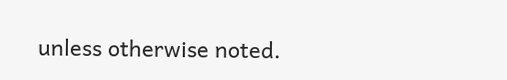unless otherwise noted.